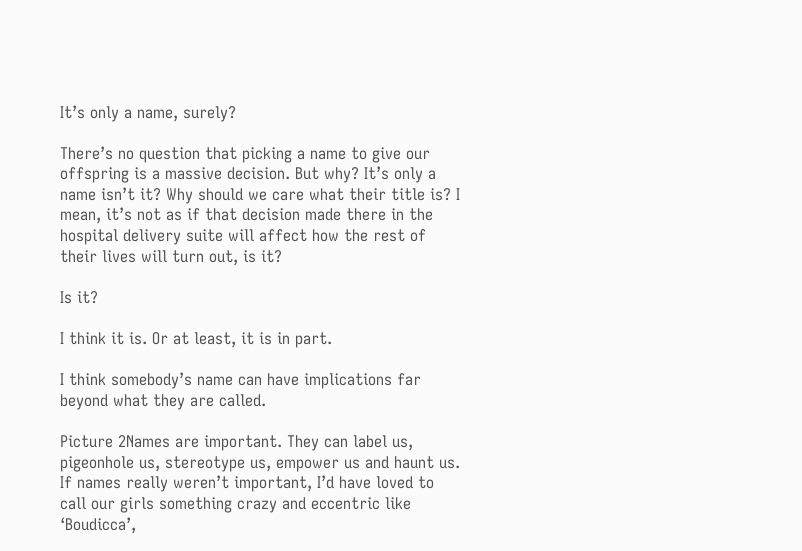It’s only a name, surely?

There’s no question that picking a name to give our offspring is a massive decision. But why? It’s only a name isn’t it? Why should we care what their title is? I mean, it’s not as if that decision made there in the hospital delivery suite will affect how the rest of their lives will turn out, is it?

Is it?

I think it is. Or at least, it is in part.

I think somebody’s name can have implications far beyond what they are called.

Picture 2Names are important. They can label us, pigeonhole us, stereotype us, empower us and haunt us. If names really weren’t important, I’d have loved to call our girls something crazy and eccentric like ‘Boudicca’,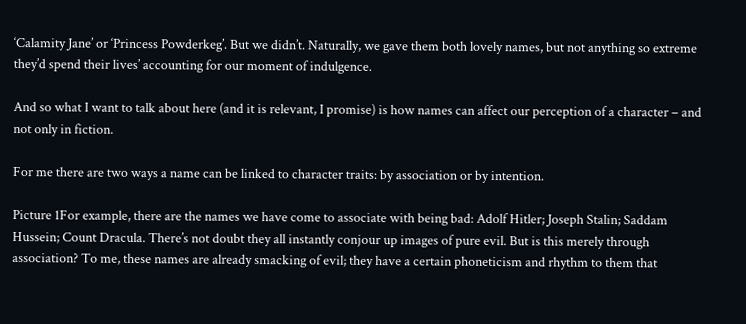‘Calamity Jane’ or ‘Princess Powderkeg’. But we didn’t. Naturally, we gave them both lovely names, but not anything so extreme they’d spend their lives’ accounting for our moment of indulgence.

And so what I want to talk about here (and it is relevant, I promise) is how names can affect our perception of a character – and not only in fiction.

For me there are two ways a name can be linked to character traits: by association or by intention.

Picture 1For example, there are the names we have come to associate with being bad: Adolf Hitler; Joseph Stalin; Saddam Hussein; Count Dracula. There’s not doubt they all instantly conjour up images of pure evil. But is this merely through association? To me, these names are already smacking of evil; they have a certain phoneticism and rhythm to them that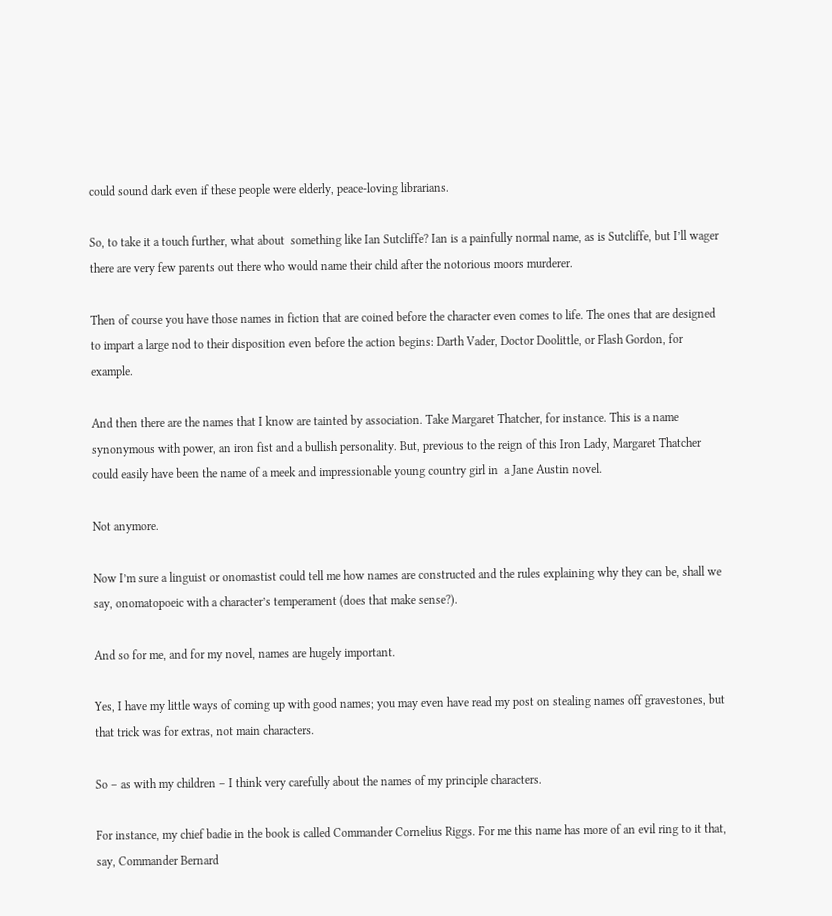could sound dark even if these people were elderly, peace-loving librarians.

So, to take it a touch further, what about  something like Ian Sutcliffe? Ian is a painfully normal name, as is Sutcliffe, but I’ll wager there are very few parents out there who would name their child after the notorious moors murderer.

Then of course you have those names in fiction that are coined before the character even comes to life. The ones that are designed to impart a large nod to their disposition even before the action begins: Darth Vader, Doctor Doolittle, or Flash Gordon, for example.

And then there are the names that I know are tainted by association. Take Margaret Thatcher, for instance. This is a name synonymous with power, an iron fist and a bullish personality. But, previous to the reign of this Iron Lady, Margaret Thatcher could easily have been the name of a meek and impressionable young country girl in  a Jane Austin novel.

Not anymore.

Now I’m sure a linguist or onomastist could tell me how names are constructed and the rules explaining why they can be, shall we say, onomatopoeic with a character’s temperament (does that make sense?).

And so for me, and for my novel, names are hugely important.

Yes, I have my little ways of coming up with good names; you may even have read my post on stealing names off gravestones, but that trick was for extras, not main characters.

So – as with my children – I think very carefully about the names of my principle characters.

For instance, my chief badie in the book is called Commander Cornelius Riggs. For me this name has more of an evil ring to it that, say, Commander Bernard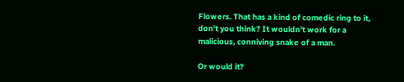Flowers. That has a kind of comedic ring to it, don’t you think? It wouldn’t work for a malicious, conniving snake of a man.

Or would it?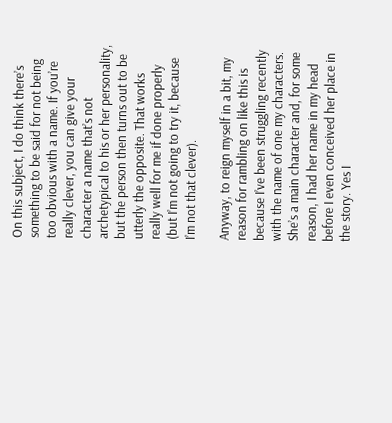On this subject, I do think there’s something to be said for not being too obvious with a name. If you’re really clever, you can give your character a name that’s not archetypical to his or her personality, but the person then turns out to be utterly the opposite. That works really well for me if done properly (but I’m not going to try it, because I’m not that clever).

Anyway, to reign myself in a bit, my reason for rambling on like this is because I’ve been struggling recently with the name of one my characters. She’s a main character and, for some reason, I had her name in my head before I even conceived her place in the story. Yes I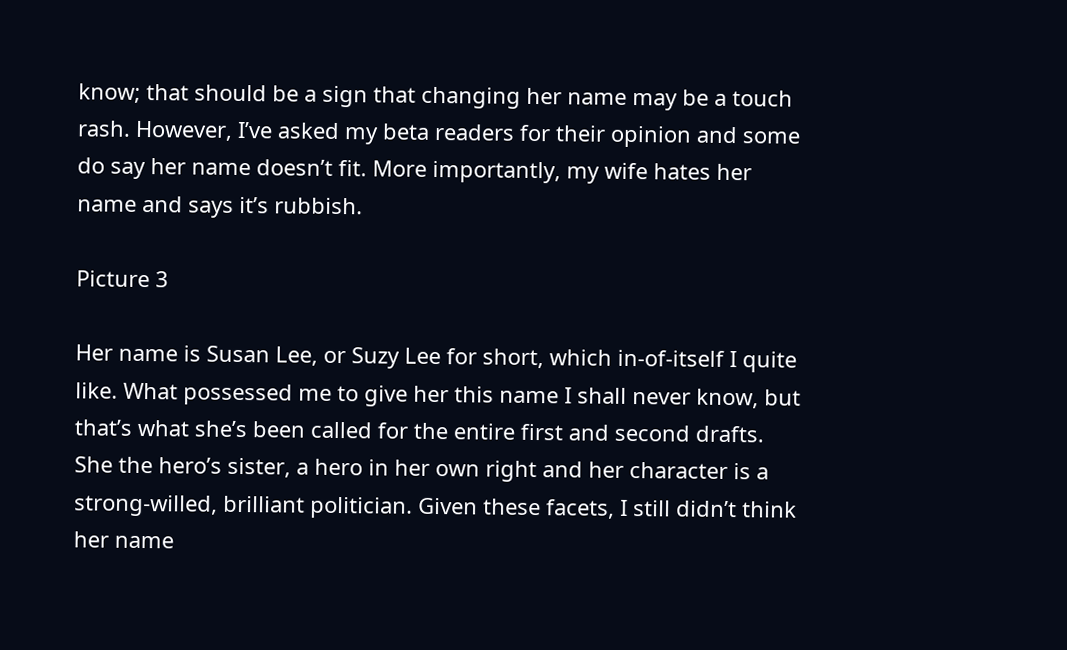know; that should be a sign that changing her name may be a touch rash. However, I’ve asked my beta readers for their opinion and some do say her name doesn’t fit. More importantly, my wife hates her name and says it’s rubbish.

Picture 3

Her name is Susan Lee, or Suzy Lee for short, which in-of-itself I quite like. What possessed me to give her this name I shall never know, but that’s what she’s been called for the entire first and second drafts. She the hero’s sister, a hero in her own right and her character is a strong-willed, brilliant politician. Given these facets, I still didn’t think her name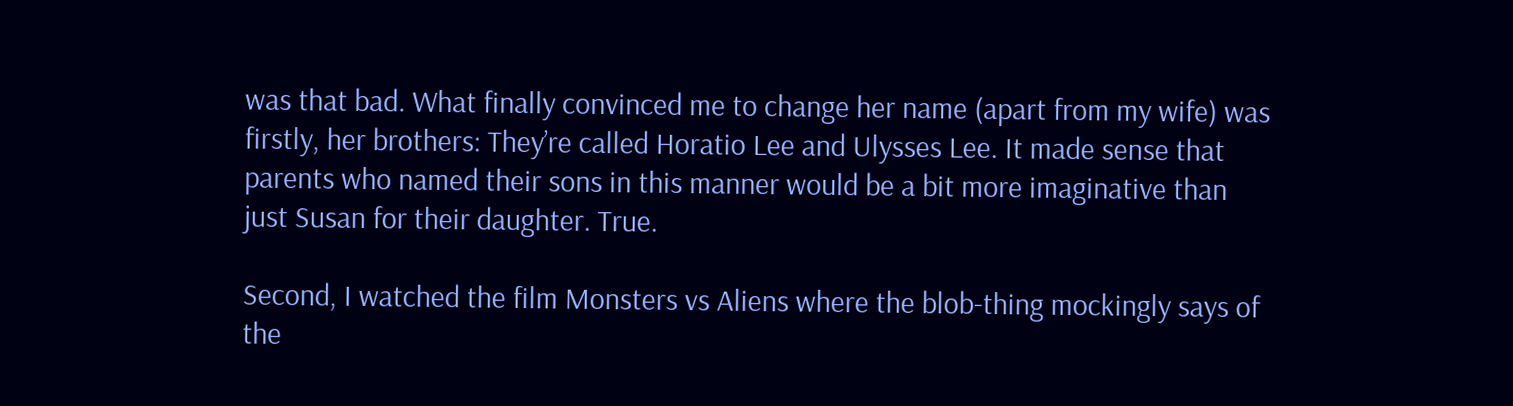was that bad. What finally convinced me to change her name (apart from my wife) was firstly, her brothers: They’re called Horatio Lee and Ulysses Lee. It made sense that parents who named their sons in this manner would be a bit more imaginative than just Susan for their daughter. True.

Second, I watched the film Monsters vs Aliens where the blob-thing mockingly says of the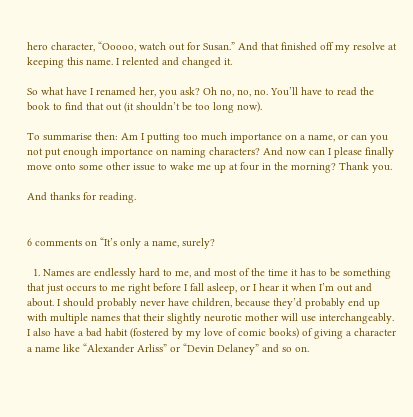hero character, “Ooooo, watch out for Susan.” And that finished off my resolve at keeping this name. I relented and changed it.

So what have I renamed her, you ask? Oh no, no, no. You’ll have to read the book to find that out (it shouldn’t be too long now).

To summarise then: Am I putting too much importance on a name, or can you not put enough importance on naming characters? And now can I please finally move onto some other issue to wake me up at four in the morning? Thank you.

And thanks for reading.


6 comments on “It’s only a name, surely?

  1. Names are endlessly hard to me, and most of the time it has to be something that just occurs to me right before I fall asleep, or I hear it when I’m out and about. I should probably never have children, because they’d probably end up with multiple names that their slightly neurotic mother will use interchangeably. I also have a bad habit (fostered by my love of comic books) of giving a character a name like “Alexander Arliss” or “Devin Delaney” and so on.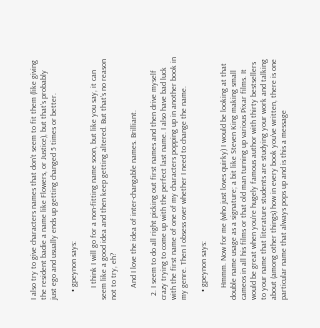I also try to give characters names that don’t seem to fit them (like giving the resident badie a name like Flowers, or Justice), but that’s probably just ego and usually ends up getting changed 5 times or better.

    • gpeynon says:

      I think I will go for a non-fitting name soon, but like you say, it can seem like a good idea and then keep getting altered. But that’s no reason not to try, eh?

      And I love the idea of inter-changable names. Brilliant.

  2. I seem to do all right picking out first names and then drive myself crazy trying to come up with the perfect last name. I also have bad luck with the first name of one of my characters popping up in another book in my genre. Then I obsess over whether I need to change the name.

    • gpeynon says:

      Hmmm. Now for me (who just loves quirky) I would be looking at that double name usage as a signature; a bit like Steven King making small cameos in all his films or that old man turning up various Pixar films. It would be great when you’re hugely famous author with thirty bestsellers to your name that literature students are studying your work and talking about (among other things) how in every book you’ve written, there is one particular name that always pops up and is this a message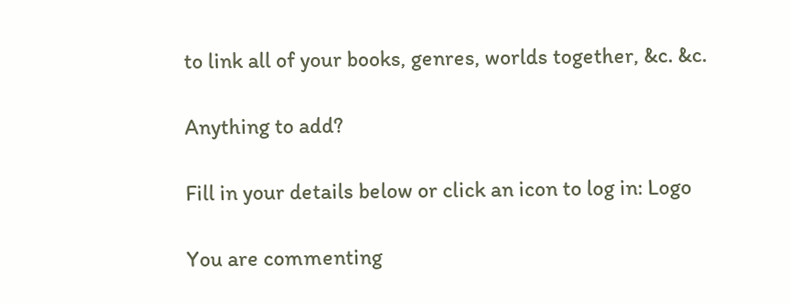to link all of your books, genres, worlds together, &c. &c.

Anything to add?

Fill in your details below or click an icon to log in: Logo

You are commenting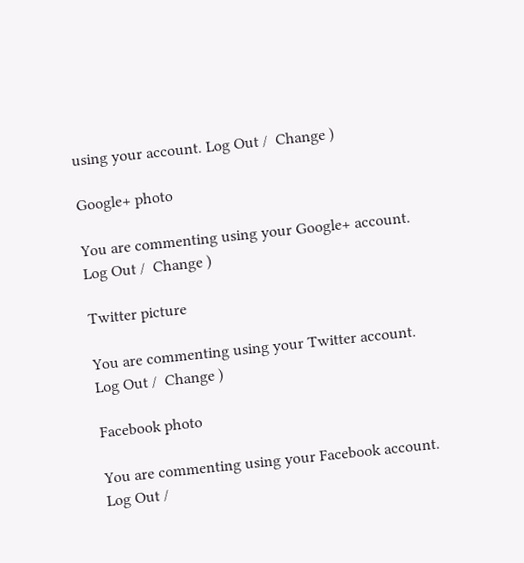using your account. Log Out /  Change )

Google+ photo

You are commenting using your Google+ account. Log Out /  Change )

Twitter picture

You are commenting using your Twitter account. Log Out /  Change )

Facebook photo

You are commenting using your Facebook account. Log Out /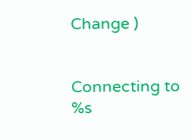Change )


Connecting to %s